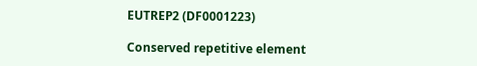EUTREP2 (DF0001223)

Conserved repetitive element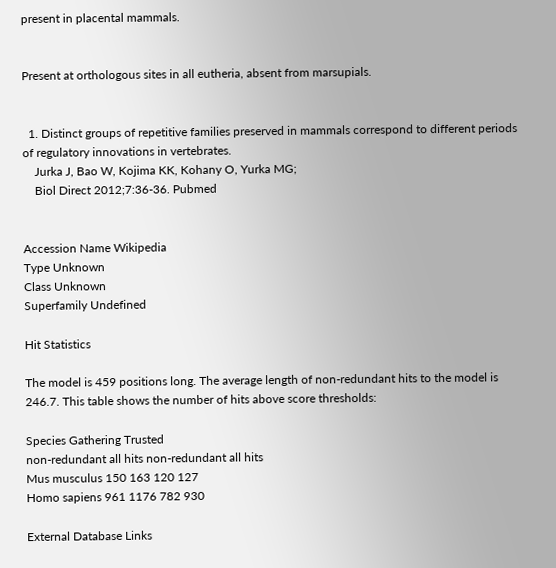present in placental mammals.


Present at orthologous sites in all eutheria, absent from marsupials.


  1. Distinct groups of repetitive families preserved in mammals correspond to different periods of regulatory innovations in vertebrates.
    Jurka J, Bao W, Kojima KK, Kohany O, Yurka MG;
    Biol Direct 2012;7:36-36. Pubmed


Accession Name Wikipedia
Type Unknown
Class Unknown
Superfamily Undefined

Hit Statistics

The model is 459 positions long. The average length of non-redundant hits to the model is 246.7. This table shows the number of hits above score thresholds:

Species Gathering Trusted
non-redundant all hits non-redundant all hits
Mus musculus 150 163 120 127
Homo sapiens 961 1176 782 930

External Database Links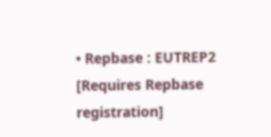• Repbase : EUTREP2 [Requires Repbase registration]